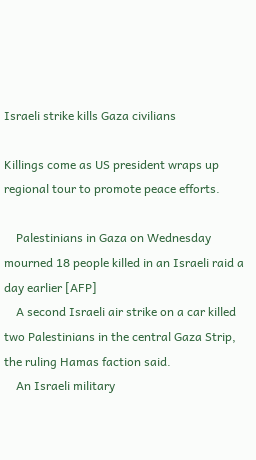Israeli strike kills Gaza civilians

Killings come as US president wraps up regional tour to promote peace efforts.

    Palestinians in Gaza on Wednesday mourned 18 people killed in an Israeli raid a day earlier [AFP]
    A second Israeli air strike on a car killed two Palestinians in the central Gaza Strip, the ruling Hamas faction said.
    An Israeli military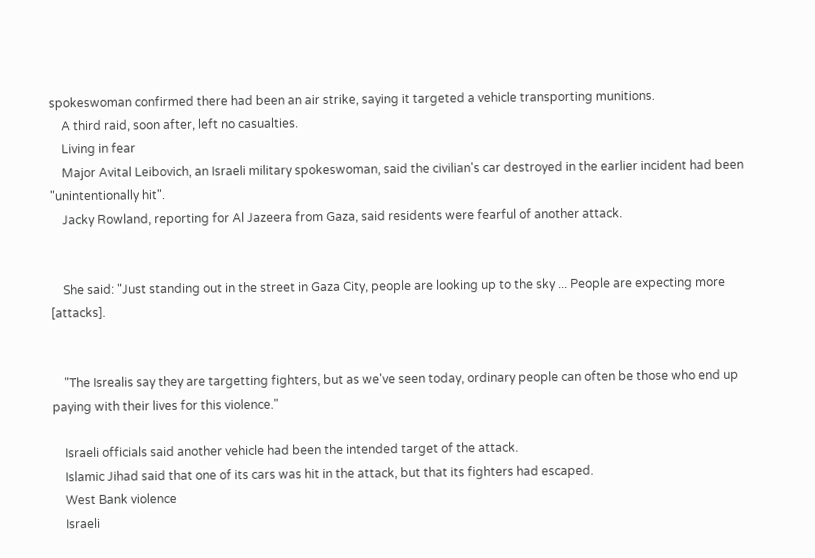spokeswoman confirmed there had been an air strike, saying it targeted a vehicle transporting munitions.
    A third raid, soon after, left no casualties.
    Living in fear
    Major Avital Leibovich, an Israeli military spokeswoman, said the civilian's car destroyed in the earlier incident had been "unintentionally hit".
    Jacky Rowland, reporting for Al Jazeera from Gaza, said residents were fearful of another attack.


    She said: "Just standing out in the street in Gaza City, people are looking up to the sky ... People are expecting more [attacks].


    "The Isrealis say they are targetting fighters, but as we've seen today, ordinary people can often be those who end up paying with their lives for this violence."

    Israeli officials said another vehicle had been the intended target of the attack.
    Islamic Jihad said that one of its cars was hit in the attack, but that its fighters had escaped.
    West Bank violence
    Israeli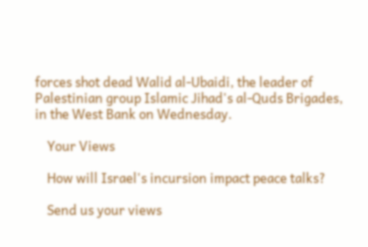forces shot dead Walid al-Ubaidi, the leader of Palestinian group Islamic Jihad's al-Quds Brigades, in the West Bank on Wednesday.

    Your Views

    How will Israel's incursion impact peace talks?

    Send us your views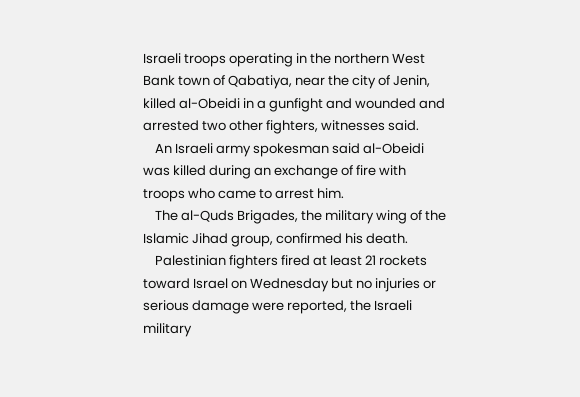Israeli troops operating in the northern West Bank town of Qabatiya, near the city of Jenin, killed al-Obeidi in a gunfight and wounded and arrested two other fighters, witnesses said.
    An Israeli army spokesman said al-Obeidi was killed during an exchange of fire with troops who came to arrest him.
    The al-Quds Brigades, the military wing of the Islamic Jihad group, confirmed his death.
    Palestinian fighters fired at least 21 rockets toward Israel on Wednesday but no injuries or serious damage were reported, the Israeli military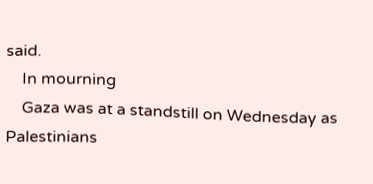said.
    In mourning
    Gaza was at a standstill on Wednesday as Palestinians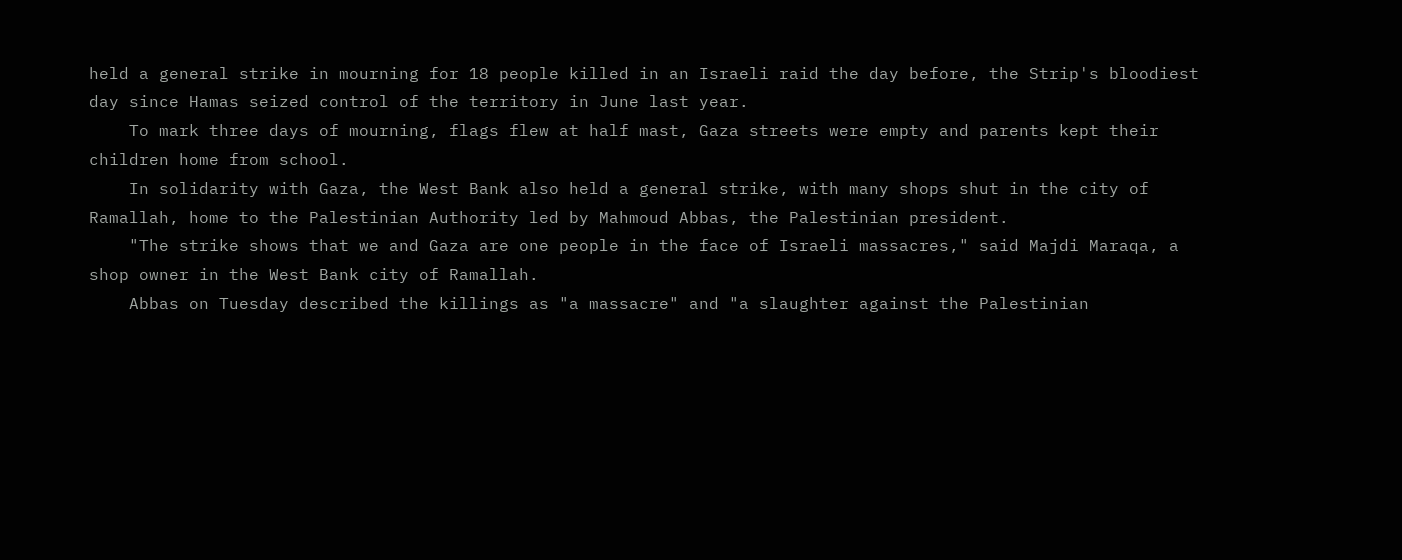held a general strike in mourning for 18 people killed in an Israeli raid the day before, the Strip's bloodiest day since Hamas seized control of the territory in June last year.
    To mark three days of mourning, flags flew at half mast, Gaza streets were empty and parents kept their children home from school.
    In solidarity with Gaza, the West Bank also held a general strike, with many shops shut in the city of Ramallah, home to the Palestinian Authority led by Mahmoud Abbas, the Palestinian president.
    "The strike shows that we and Gaza are one people in the face of Israeli massacres," said Majdi Maraqa, a shop owner in the West Bank city of Ramallah.
    Abbas on Tuesday described the killings as "a massacre" and "a slaughter against the Palestinian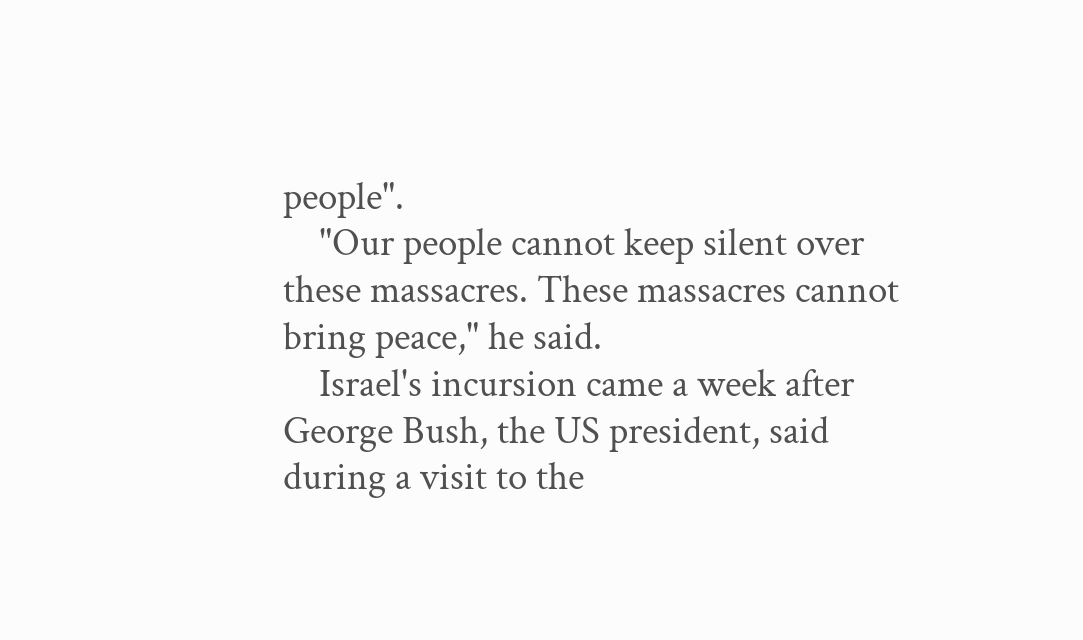people".
    "Our people cannot keep silent over these massacres. These massacres cannot bring peace," he said.
    Israel's incursion came a week after George Bush, the US president, said during a visit to the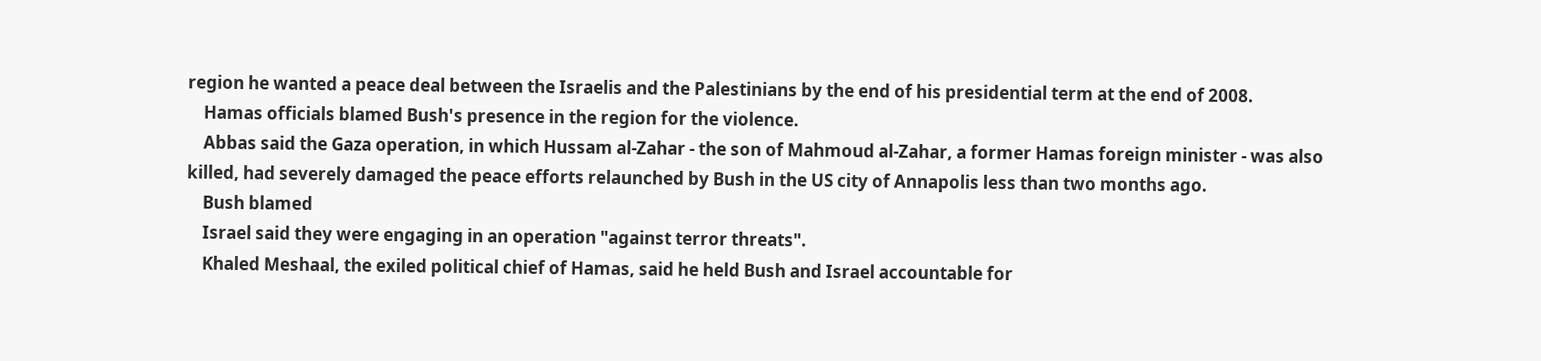region he wanted a peace deal between the Israelis and the Palestinians by the end of his presidential term at the end of 2008.
    Hamas officials blamed Bush's presence in the region for the violence.
    Abbas said the Gaza operation, in which Hussam al-Zahar - the son of Mahmoud al-Zahar, a former Hamas foreign minister - was also killed, had severely damaged the peace efforts relaunched by Bush in the US city of Annapolis less than two months ago.
    Bush blamed
    Israel said they were engaging in an operation "against terror threats".
    Khaled Meshaal, the exiled political chief of Hamas, said he held Bush and Israel accountable for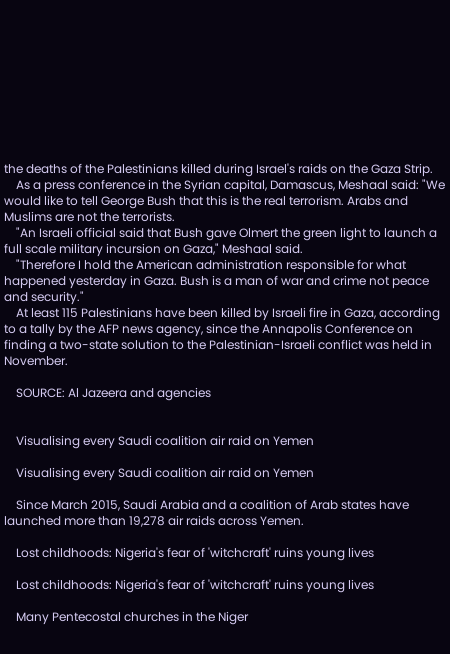the deaths of the Palestinians killed during Israel's raids on the Gaza Strip.
    As a press conference in the Syrian capital, Damascus, Meshaal said: "We would like to tell George Bush that this is the real terrorism. Arabs and Muslims are not the terrorists.
    "An Israeli official said that Bush gave Olmert the green light to launch a full scale military incursion on Gaza," Meshaal said.
    "Therefore I hold the American administration responsible for what happened yesterday in Gaza. Bush is a man of war and crime not peace and security."
    At least 115 Palestinians have been killed by Israeli fire in Gaza, according to a tally by the AFP news agency, since the Annapolis Conference on finding a two-state solution to the Palestinian-Israeli conflict was held in November.

    SOURCE: Al Jazeera and agencies


    Visualising every Saudi coalition air raid on Yemen

    Visualising every Saudi coalition air raid on Yemen

    Since March 2015, Saudi Arabia and a coalition of Arab states have launched more than 19,278 air raids across Yemen.

    Lost childhoods: Nigeria's fear of 'witchcraft' ruins young lives

    Lost childhoods: Nigeria's fear of 'witchcraft' ruins young lives

    Many Pentecostal churches in the Niger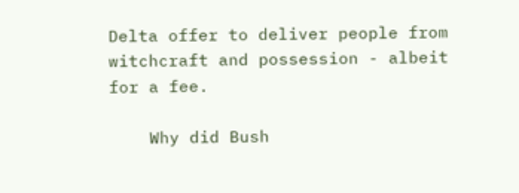Delta offer to deliver people from witchcraft and possession - albeit for a fee.

    Why did Bush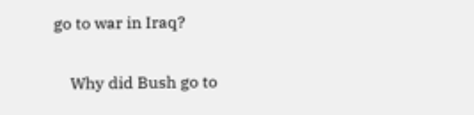go to war in Iraq?

    Why did Bush go to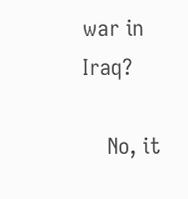war in Iraq?

    No, it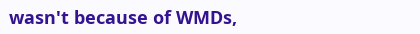wasn't because of WMDs,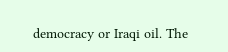democracy or Iraqi oil. The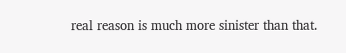real reason is much more sinister than that.